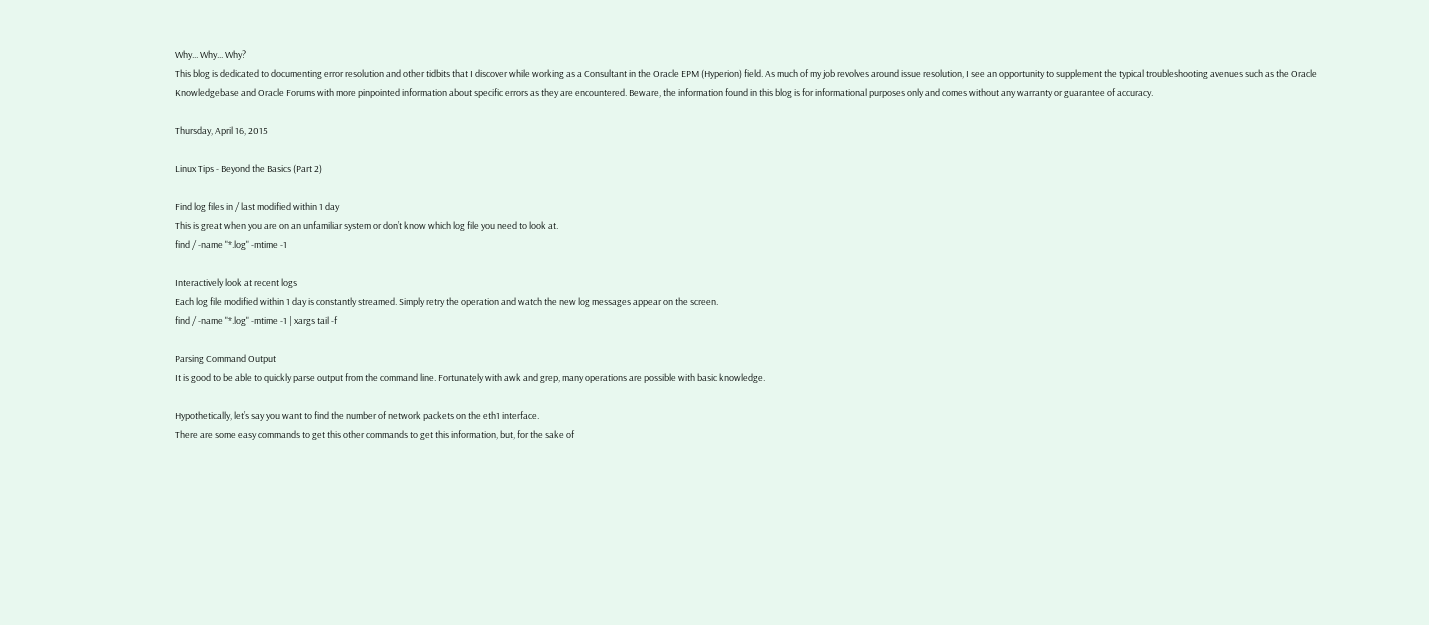Why... Why... Why?
This blog is dedicated to documenting error resolution and other tidbits that I discover while working as a Consultant in the Oracle EPM (Hyperion) field. As much of my job revolves around issue resolution, I see an opportunity to supplement the typical troubleshooting avenues such as the Oracle Knowledgebase and Oracle Forums with more pinpointed information about specific errors as they are encountered. Beware, the information found in this blog is for informational purposes only and comes without any warranty or guarantee of accuracy.

Thursday, April 16, 2015

Linux Tips - Beyond the Basics (Part 2)

Find log files in / last modified within 1 day
This is great when you are on an unfamiliar system or don’t know which log file you need to look at.
find / -name "*.log" -mtime -1

Interactively look at recent logs
Each log file modified within 1 day is constantly streamed. Simply retry the operation and watch the new log messages appear on the screen.
find / -name "*.log" -mtime -1 | xargs tail -f

Parsing Command Output
It is good to be able to quickly parse output from the command line. Fortunately with awk and grep, many operations are possible with basic knowledge.

Hypothetically, let’s say you want to find the number of network packets on the eth1 interface.
There are some easy commands to get this other commands to get this information, but, for the sake of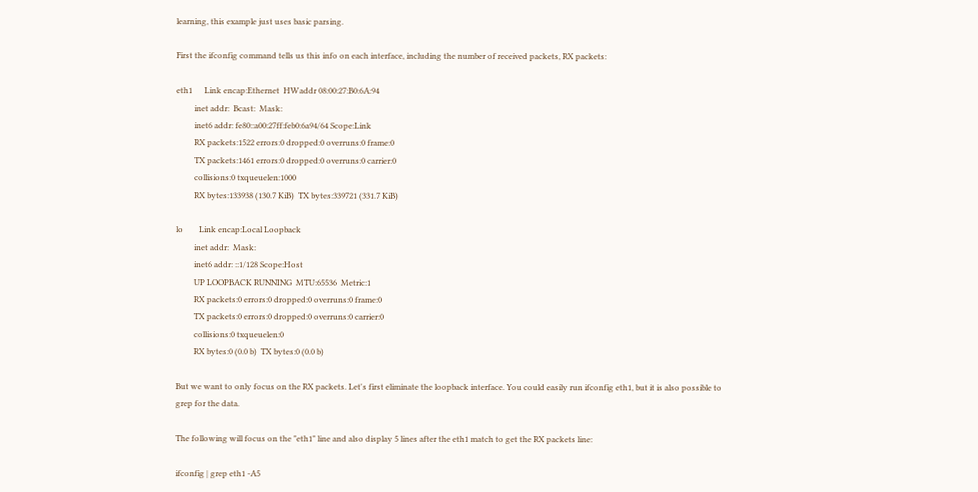learning, this example just uses basic parsing.

First the ifconfig command tells us this info on each interface, including the number of received packets, RX packets:

eth1      Link encap:Ethernet  HWaddr 08:00:27:B0:6A:94
         inet addr:  Bcast:  Mask:
         inet6 addr: fe80::a00:27ff:feb0:6a94/64 Scope:Link
         RX packets:1522 errors:0 dropped:0 overruns:0 frame:0
         TX packets:1461 errors:0 dropped:0 overruns:0 carrier:0
         collisions:0 txqueuelen:1000
         RX bytes:133938 (130.7 KiB)  TX bytes:339721 (331.7 KiB)

lo        Link encap:Local Loopback
         inet addr:  Mask:
         inet6 addr: ::1/128 Scope:Host
         UP LOOPBACK RUNNING  MTU:65536  Metric:1
         RX packets:0 errors:0 dropped:0 overruns:0 frame:0
         TX packets:0 errors:0 dropped:0 overruns:0 carrier:0
         collisions:0 txqueuelen:0
         RX bytes:0 (0.0 b)  TX bytes:0 (0.0 b)

But we want to only focus on the RX packets. Let's first eliminate the loopback interface. You could easily run ifconfig eth1, but it is also possible to grep for the data.

The following will focus on the "eth1" line and also display 5 lines after the eth1 match to get the RX packets line:

ifconfig | grep eth1 -A5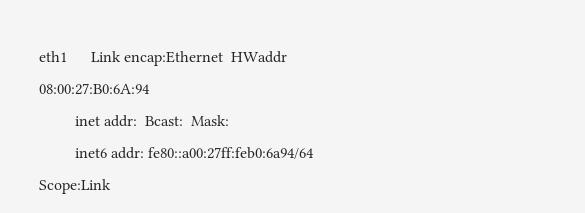eth1      Link encap:Ethernet  HWaddr 08:00:27:B0:6A:94
         inet addr:  Bcast:  Mask:
         inet6 addr: fe80::a00:27ff:feb0:6a94/64 Scope:Link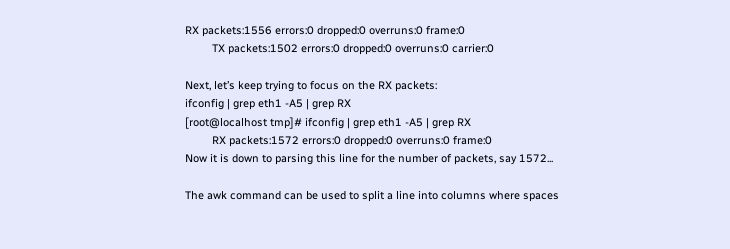RX packets:1556 errors:0 dropped:0 overruns:0 frame:0
         TX packets:1502 errors:0 dropped:0 overruns:0 carrier:0

Next, let’s keep trying to focus on the RX packets:
ifconfig | grep eth1 -A5 | grep RX
[root@localhost tmp]# ifconfig | grep eth1 -A5 | grep RX
         RX packets:1572 errors:0 dropped:0 overruns:0 frame:0
Now it is down to parsing this line for the number of packets, say 1572...

The awk command can be used to split a line into columns where spaces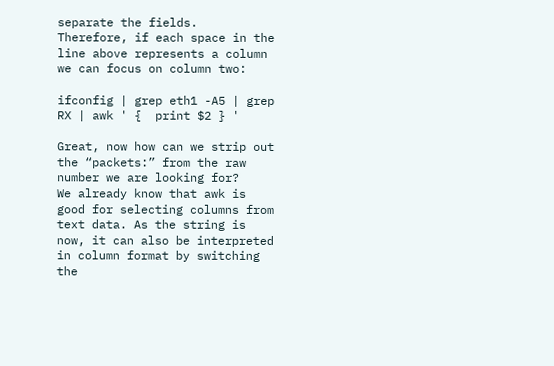separate the fields.
Therefore, if each space in the line above represents a column we can focus on column two:

ifconfig | grep eth1 -A5 | grep RX | awk ' {  print $2 } '

Great, now how can we strip out the “packets:” from the raw number we are looking for?
We already know that awk is good for selecting columns from text data. As the string is now, it can also be interpreted in column format by switching the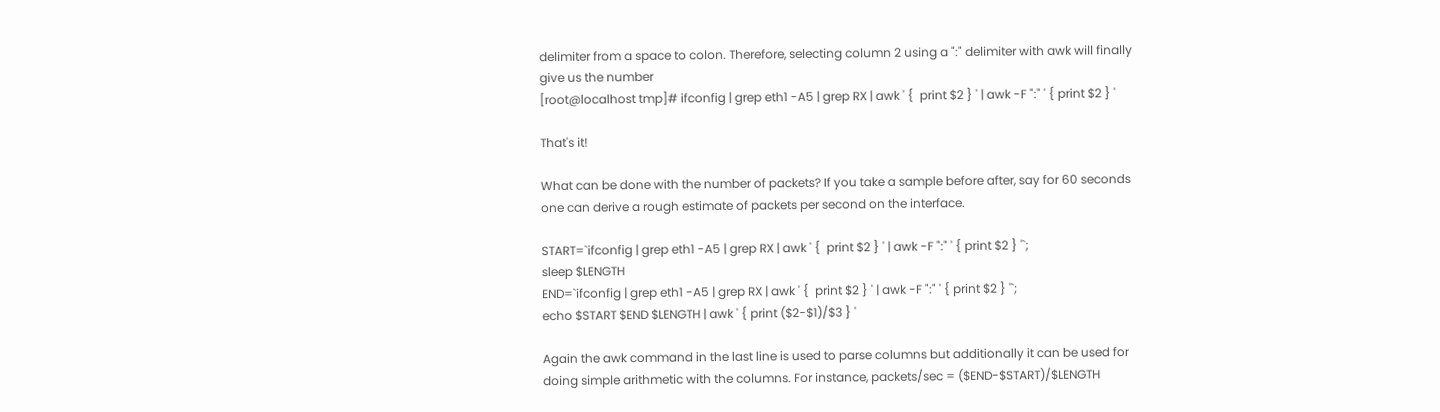delimiter from a space to colon. Therefore, selecting column 2 using a ":" delimiter with awk will finally give us the number
[root@localhost tmp]# ifconfig | grep eth1 -A5 | grep RX | awk ' {  print $2 } ' | awk -F ":" ' { print $2 } '

That's it!

What can be done with the number of packets? If you take a sample before after, say for 60 seconds one can derive a rough estimate of packets per second on the interface.

START=`ifconfig | grep eth1 -A5 | grep RX | awk ' {  print $2 } ' | awk -F ":" ' { print $2 } '`;
sleep $LENGTH
END=`ifconfig | grep eth1 -A5 | grep RX | awk ' {  print $2 } ' | awk -F ":" ' { print $2 } '`;
echo $START $END $LENGTH | awk ' { print ($2-$1)/$3 } '

Again the awk command in the last line is used to parse columns but additionally it can be used for doing simple arithmetic with the columns. For instance, packets/sec = ($END-$START)/$LENGTH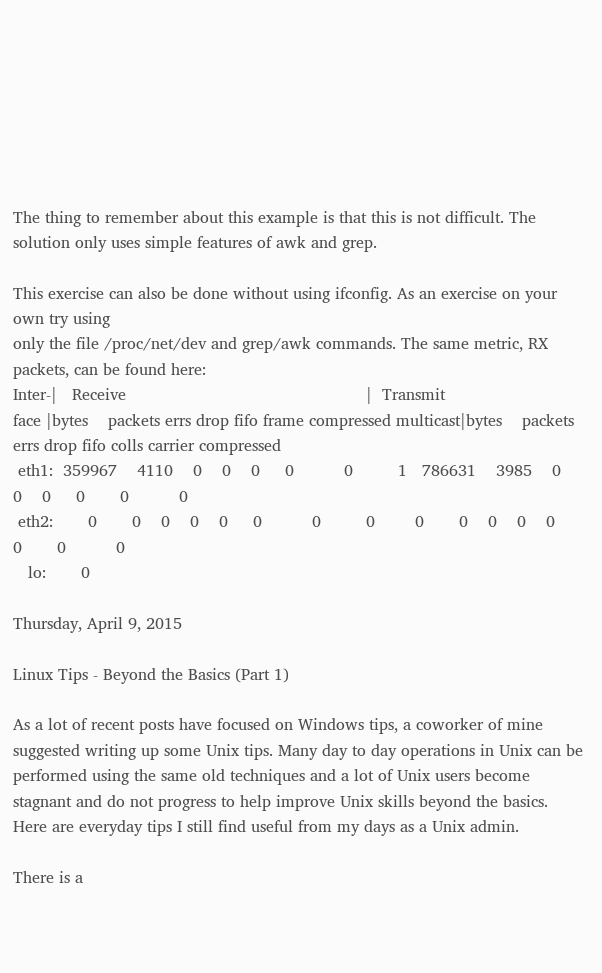The thing to remember about this example is that this is not difficult. The solution only uses simple features of awk and grep.

This exercise can also be done without using ifconfig. As an exercise on your own try using
only the file /proc/net/dev and grep/awk commands. The same metric, RX packets, can be found here:
Inter-|   Receive                                                |  Transmit
face |bytes    packets errs drop fifo frame compressed multicast|bytes    packets errs drop fifo colls carrier compressed
 eth1:  359967    4110    0    0    0     0          0         1   786631    3985    0    0    0     0       0          0
 eth2:       0       0    0    0    0     0          0         0        0       0    0    0    0     0       0          0
   lo:       0

Thursday, April 9, 2015

Linux Tips - Beyond the Basics (Part 1)

As a lot of recent posts have focused on Windows tips, a coworker of mine suggested writing up some Unix tips. Many day to day operations in Unix can be performed using the same old techniques and a lot of Unix users become stagnant and do not progress to help improve Unix skills beyond the basics. Here are everyday tips I still find useful from my days as a Unix admin.

There is a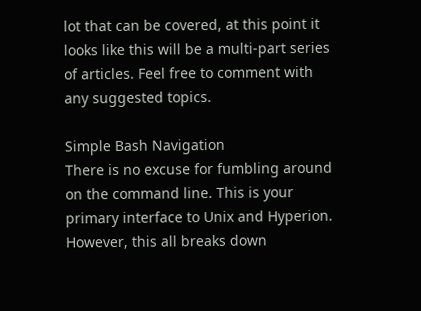lot that can be covered, at this point it looks like this will be a multi-part series of articles. Feel free to comment with any suggested topics.

Simple Bash Navigation
There is no excuse for fumbling around on the command line. This is your primary interface to Unix and Hyperion. However, this all breaks down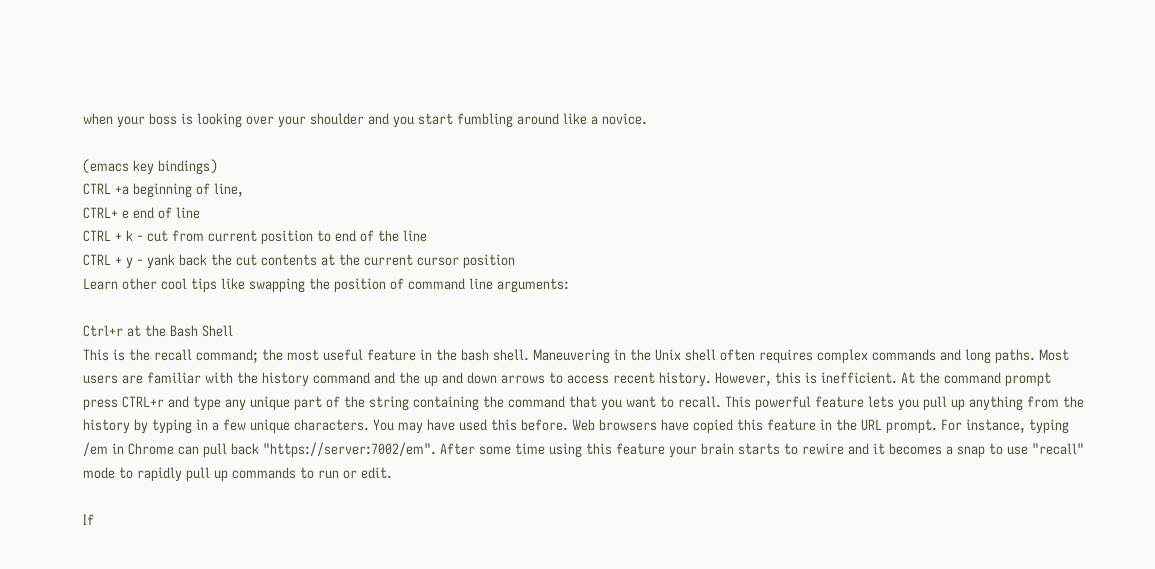when your boss is looking over your shoulder and you start fumbling around like a novice.

(emacs key bindings)
CTRL +a beginning of line,
CTRL+ e end of line
CTRL + k - cut from current position to end of the line
CTRL + y - yank back the cut contents at the current cursor position
Learn other cool tips like swapping the position of command line arguments:

Ctrl+r at the Bash Shell
This is the recall command; the most useful feature in the bash shell. Maneuvering in the Unix shell often requires complex commands and long paths. Most users are familiar with the history command and the up and down arrows to access recent history. However, this is inefficient. At the command prompt press CTRL+r and type any unique part of the string containing the command that you want to recall. This powerful feature lets you pull up anything from the history by typing in a few unique characters. You may have used this before. Web browsers have copied this feature in the URL prompt. For instance, typing /em in Chrome can pull back "https://server:7002/em". After some time using this feature your brain starts to rewire and it becomes a snap to use "recall" mode to rapidly pull up commands to run or edit.

If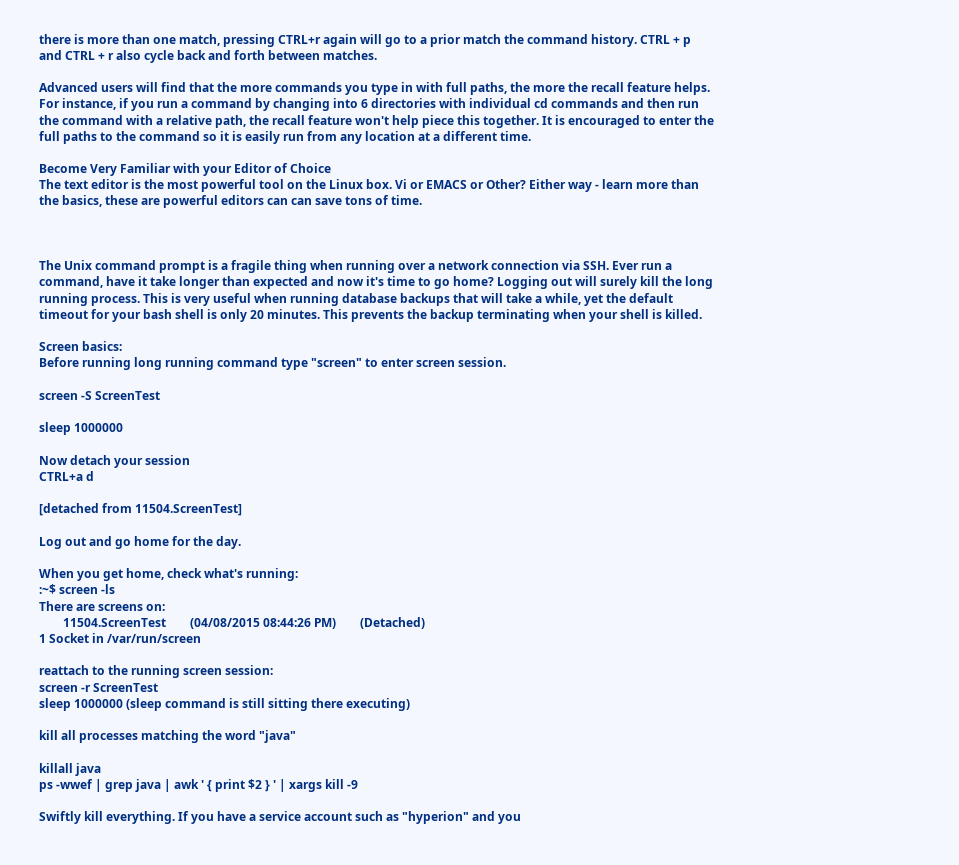there is more than one match, pressing CTRL+r again will go to a prior match the command history. CTRL + p and CTRL + r also cycle back and forth between matches.

Advanced users will find that the more commands you type in with full paths, the more the recall feature helps. For instance, if you run a command by changing into 6 directories with individual cd commands and then run the command with a relative path, the recall feature won't help piece this together. It is encouraged to enter the full paths to the command so it is easily run from any location at a different time.

Become Very Familiar with your Editor of Choice
The text editor is the most powerful tool on the Linux box. Vi or EMACS or Other? Either way - learn more than the basics, these are powerful editors can can save tons of time.



The Unix command prompt is a fragile thing when running over a network connection via SSH. Ever run a command, have it take longer than expected and now it's time to go home? Logging out will surely kill the long running process. This is very useful when running database backups that will take a while, yet the default timeout for your bash shell is only 20 minutes. This prevents the backup terminating when your shell is killed.

Screen basics:
Before running long running command type "screen" to enter screen session.

screen -S ScreenTest

sleep 1000000

Now detach your session
CTRL+a d

[detached from 11504.ScreenTest]

Log out and go home for the day.

When you get home, check what's running:
:~$ screen -ls
There are screens on:
        11504.ScreenTest        (04/08/2015 08:44:26 PM)        (Detached)
1 Socket in /var/run/screen

reattach to the running screen session:
screen -r ScreenTest
sleep 1000000 (sleep command is still sitting there executing)

kill all processes matching the word "java"

killall java
ps -wwef | grep java | awk ' { print $2 } ' | xargs kill -9

Swiftly kill everything. If you have a service account such as "hyperion" and you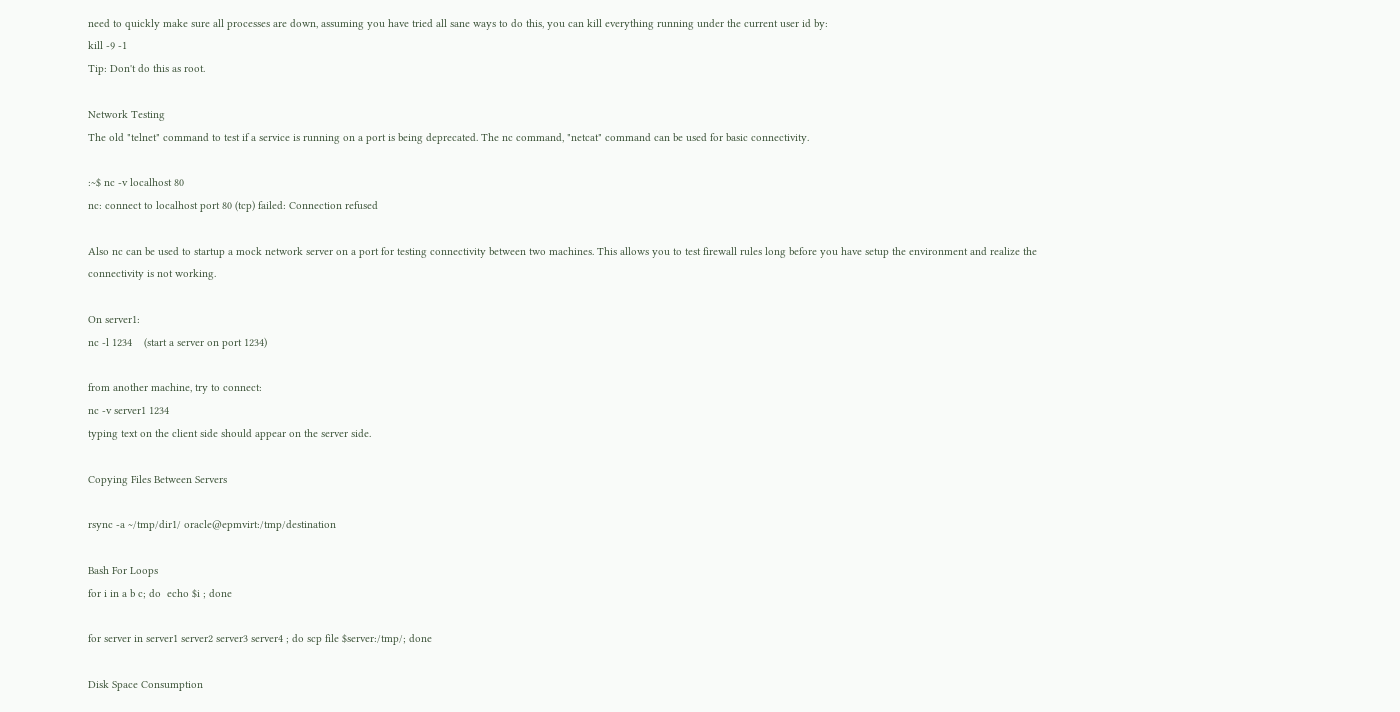need to quickly make sure all processes are down, assuming you have tried all sane ways to do this, you can kill everything running under the current user id by:
kill -9 -1
Tip: Don't do this as root.

Network Testing
The old "telnet" command to test if a service is running on a port is being deprecated. The nc command, "netcat" command can be used for basic connectivity.

:~$ nc -v localhost 80
nc: connect to localhost port 80 (tcp) failed: Connection refused

Also nc can be used to startup a mock network server on a port for testing connectivity between two machines. This allows you to test firewall rules long before you have setup the environment and realize the connectivity is not working.

On server1:
nc -l 1234    (start a server on port 1234)

from another machine, try to connect:
nc -v server1 1234
typing text on the client side should appear on the server side.

Copying Files Between Servers

rsync -a ~/tmp/dir1/ oracle@epmvirt:/tmp/destination

Bash For Loops
for i in a b c; do  echo $i ; done

for server in server1 server2 server3 server4 ; do scp file $server:/tmp/; done

Disk Space Consumption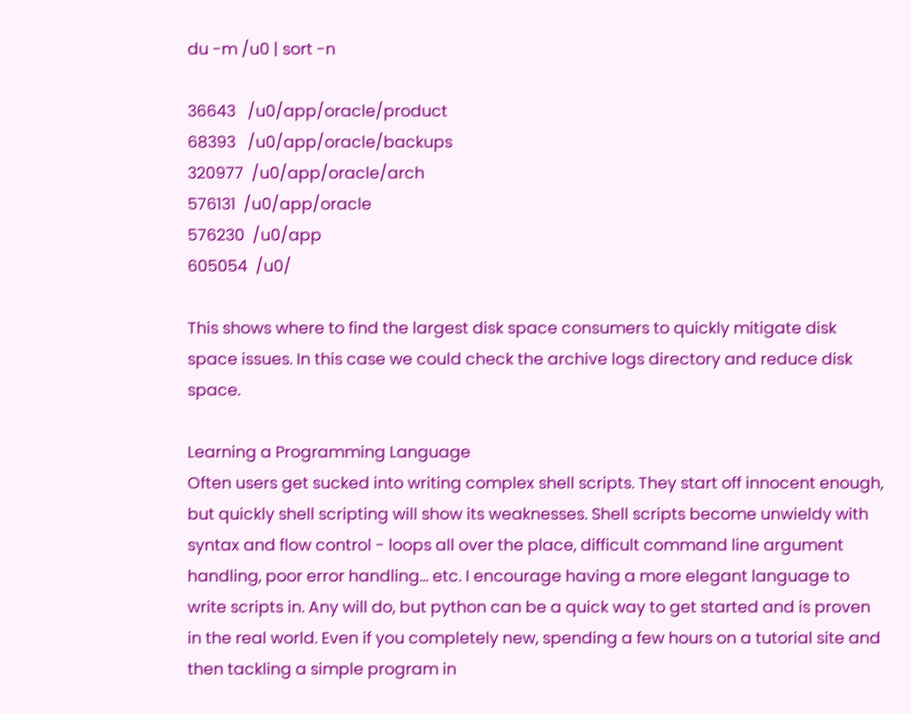du -m /u0 | sort -n

36643   /u0/app/oracle/product
68393   /u0/app/oracle/backups
320977  /u0/app/oracle/arch
576131  /u0/app/oracle
576230  /u0/app
605054  /u0/

This shows where to find the largest disk space consumers to quickly mitigate disk space issues. In this case we could check the archive logs directory and reduce disk space.

Learning a Programming Language
Often users get sucked into writing complex shell scripts. They start off innocent enough, but quickly shell scripting will show its weaknesses. Shell scripts become unwieldy with syntax and flow control - loops all over the place, difficult command line argument handling, poor error handling... etc. I encourage having a more elegant language to write scripts in. Any will do, but python can be a quick way to get started and is proven in the real world. Even if you completely new, spending a few hours on a tutorial site and then tackling a simple program in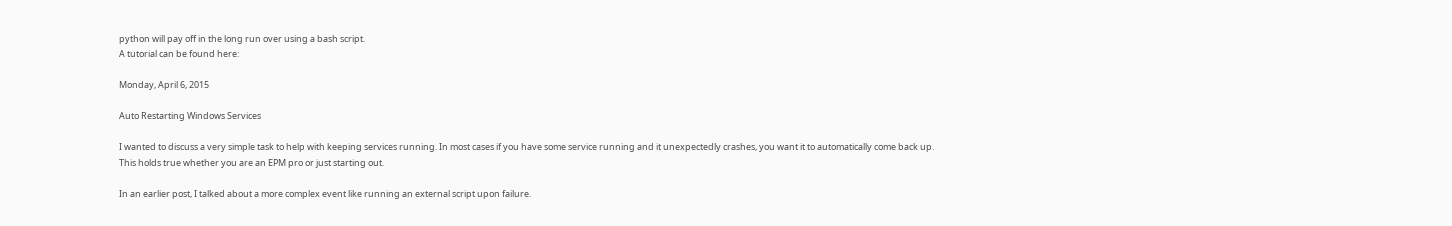python will pay off in the long run over using a bash script.
A tutorial can be found here:

Monday, April 6, 2015

Auto Restarting Windows Services

I wanted to discuss a very simple task to help with keeping services running. In most cases if you have some service running and it unexpectedly crashes, you want it to automatically come back up. This holds true whether you are an EPM pro or just starting out.

In an earlier post, I talked about a more complex event like running an external script upon failure.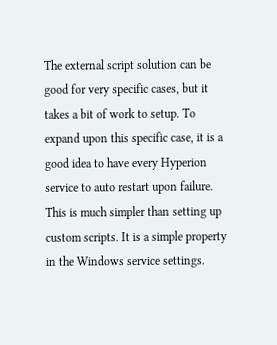The external script solution can be good for very specific cases, but it takes a bit of work to setup. To expand upon this specific case, it is a good idea to have every Hyperion service to auto restart upon failure. This is much simpler than setting up custom scripts. It is a simple property in the Windows service settings.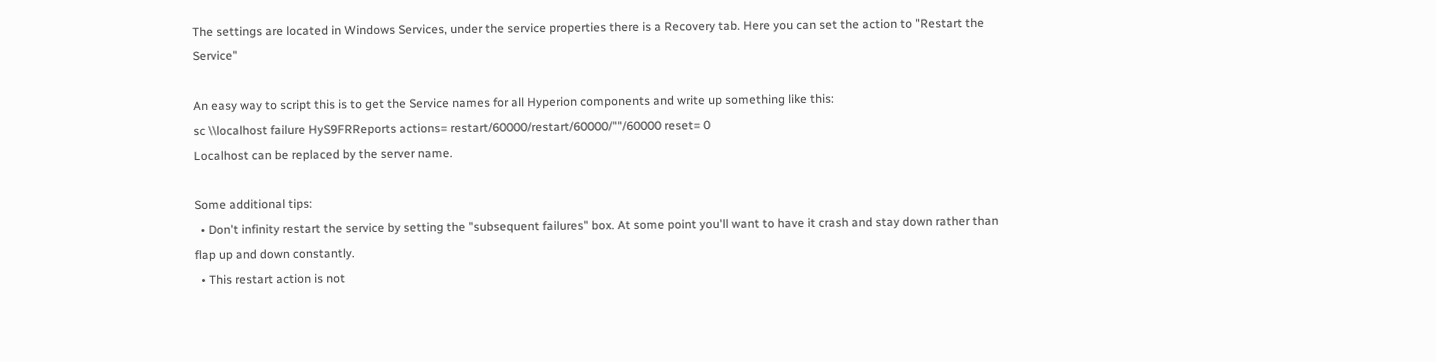The settings are located in Windows Services, under the service properties there is a Recovery tab. Here you can set the action to "Restart the Service"

An easy way to script this is to get the Service names for all Hyperion components and write up something like this:
sc \\localhost failure HyS9FRReports actions= restart/60000/restart/60000/""/60000 reset= 0
Localhost can be replaced by the server name.

Some additional tips:
  • Don't infinity restart the service by setting the "subsequent failures" box. At some point you'll want to have it crash and stay down rather than flap up and down constantly.
  • This restart action is not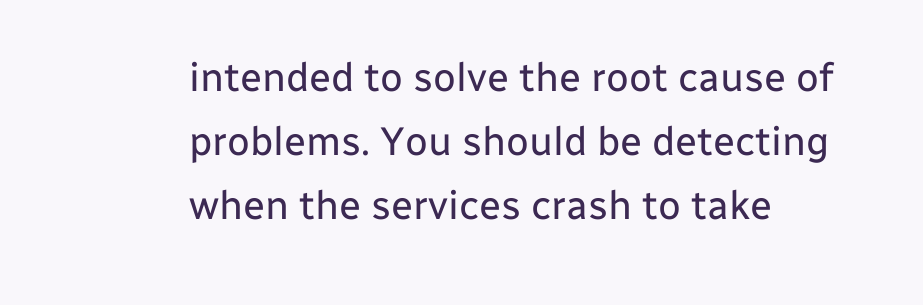intended to solve the root cause of problems. You should be detecting when the services crash to take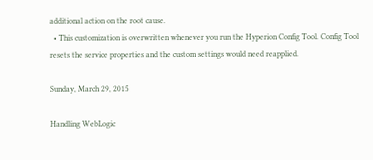additional action on the root cause.
  • This customization is overwritten whenever you run the Hyperion Config Tool. Config Tool resets the service properties and the custom settings would need reapplied.

Sunday, March 29, 2015

Handling WebLogic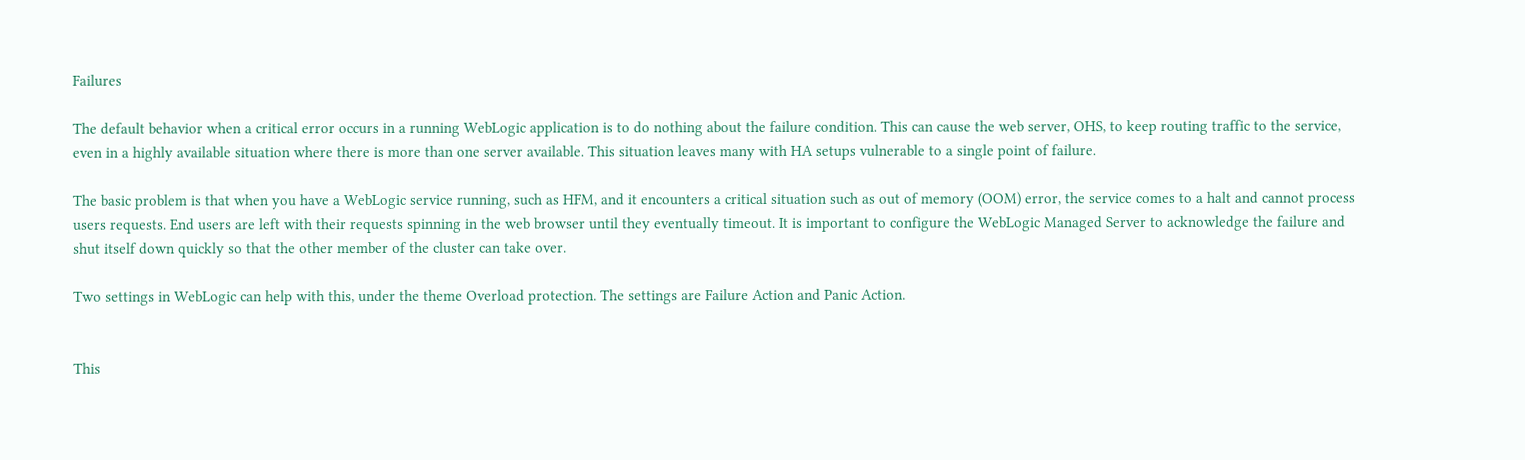Failures

The default behavior when a critical error occurs in a running WebLogic application is to do nothing about the failure condition. This can cause the web server, OHS, to keep routing traffic to the service, even in a highly available situation where there is more than one server available. This situation leaves many with HA setups vulnerable to a single point of failure.

The basic problem is that when you have a WebLogic service running, such as HFM, and it encounters a critical situation such as out of memory (OOM) error, the service comes to a halt and cannot process users requests. End users are left with their requests spinning in the web browser until they eventually timeout. It is important to configure the WebLogic Managed Server to acknowledge the failure and shut itself down quickly so that the other member of the cluster can take over.

Two settings in WebLogic can help with this, under the theme Overload protection. The settings are Failure Action and Panic Action.


This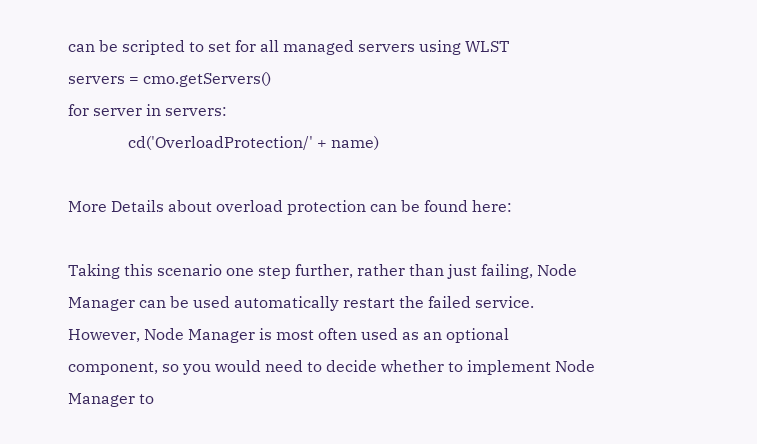can be scripted to set for all managed servers using WLST
servers = cmo.getServers()
for server in servers:
               cd('OverloadProtection/' + name)

More Details about overload protection can be found here:

Taking this scenario one step further, rather than just failing, Node Manager can be used automatically restart the failed service. However, Node Manager is most often used as an optional component, so you would need to decide whether to implement Node Manager to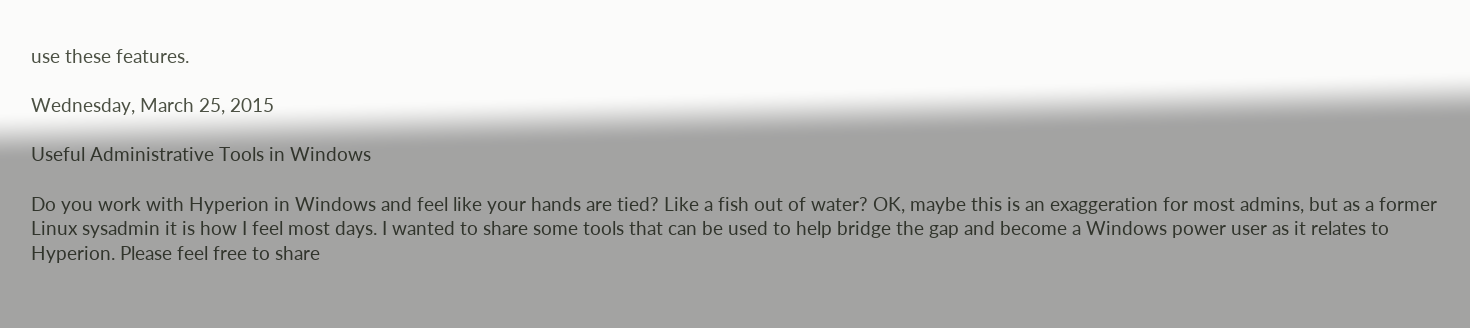use these features.

Wednesday, March 25, 2015

Useful Administrative Tools in Windows

Do you work with Hyperion in Windows and feel like your hands are tied? Like a fish out of water? OK, maybe this is an exaggeration for most admins, but as a former Linux sysadmin it is how I feel most days. I wanted to share some tools that can be used to help bridge the gap and become a Windows power user as it relates to Hyperion. Please feel free to share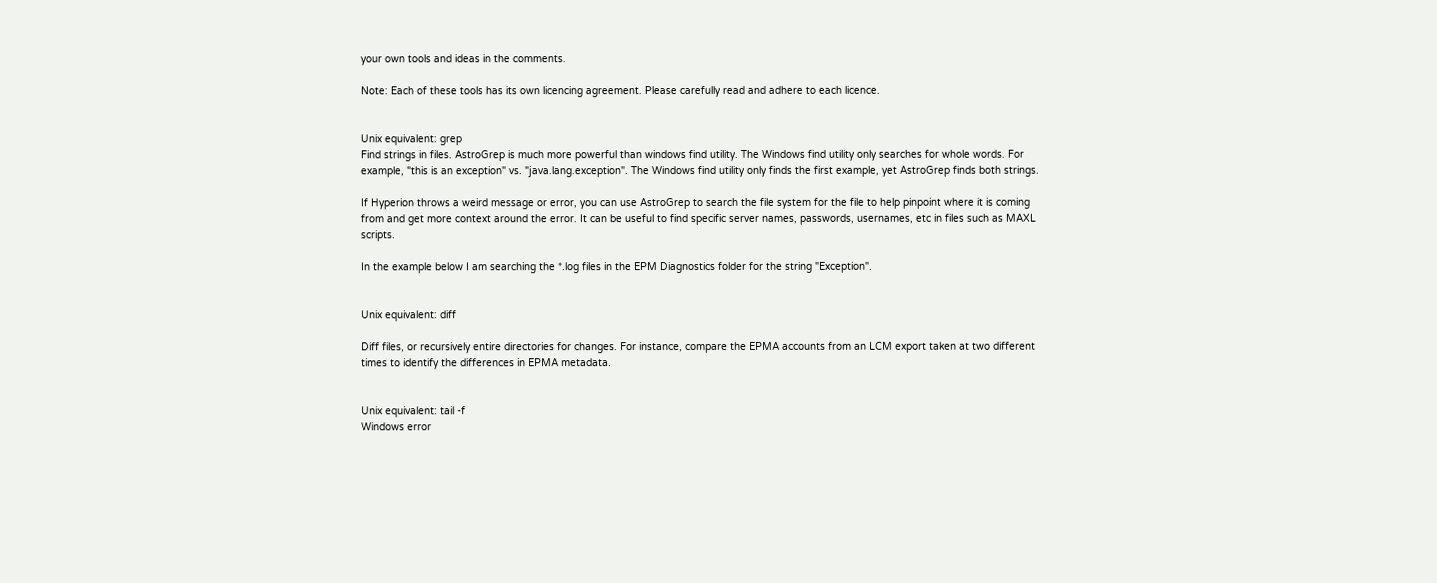your own tools and ideas in the comments.

Note: Each of these tools has its own licencing agreement. Please carefully read and adhere to each licence.


Unix equivalent: grep
Find strings in files. AstroGrep is much more powerful than windows find utility. The Windows find utility only searches for whole words. For example, "this is an exception" vs. "java.lang.exception". The Windows find utility only finds the first example, yet AstroGrep finds both strings.

If Hyperion throws a weird message or error, you can use AstroGrep to search the file system for the file to help pinpoint where it is coming from and get more context around the error. It can be useful to find specific server names, passwords, usernames, etc in files such as MAXL scripts.

In the example below I am searching the *.log files in the EPM Diagnostics folder for the string "Exception".


Unix equivalent: diff

Diff files, or recursively entire directories for changes. For instance, compare the EPMA accounts from an LCM export taken at two different times to identify the differences in EPMA metadata.


Unix equivalent: tail -f
Windows error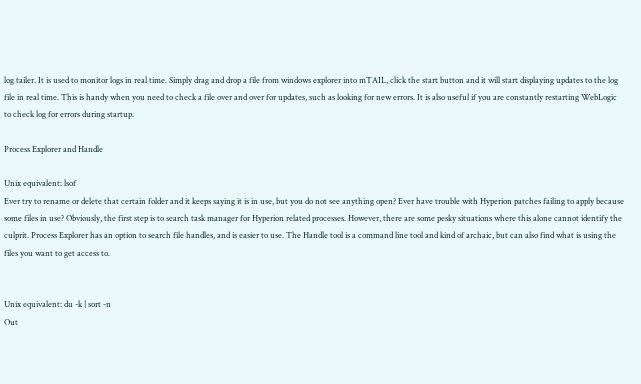log tailer. It is used to monitor logs in real time. Simply drag and drop a file from windows explorer into mTAIL, click the start button and it will start displaying updates to the log file in real time. This is handy when you need to check a file over and over for updates, such as looking for new errors. It is also useful if you are constantly restarting WebLogic to check log for errors during startup.

Process Explorer and Handle

Unix equivalent: lsof
Ever try to rename or delete that certain folder and it keeps saying it is in use, but you do not see anything open? Ever have trouble with Hyperion patches failing to apply because some files in use? Obviously, the first step is to search task manager for Hyperion related processes. However, there are some pesky situations where this alone cannot identify the culprit. Process Explorer has an option to search file handles, and is easier to use. The Handle tool is a command line tool and kind of archaic, but can also find what is using the files you want to get access to.


Unix equivalent: du -k | sort -n
Out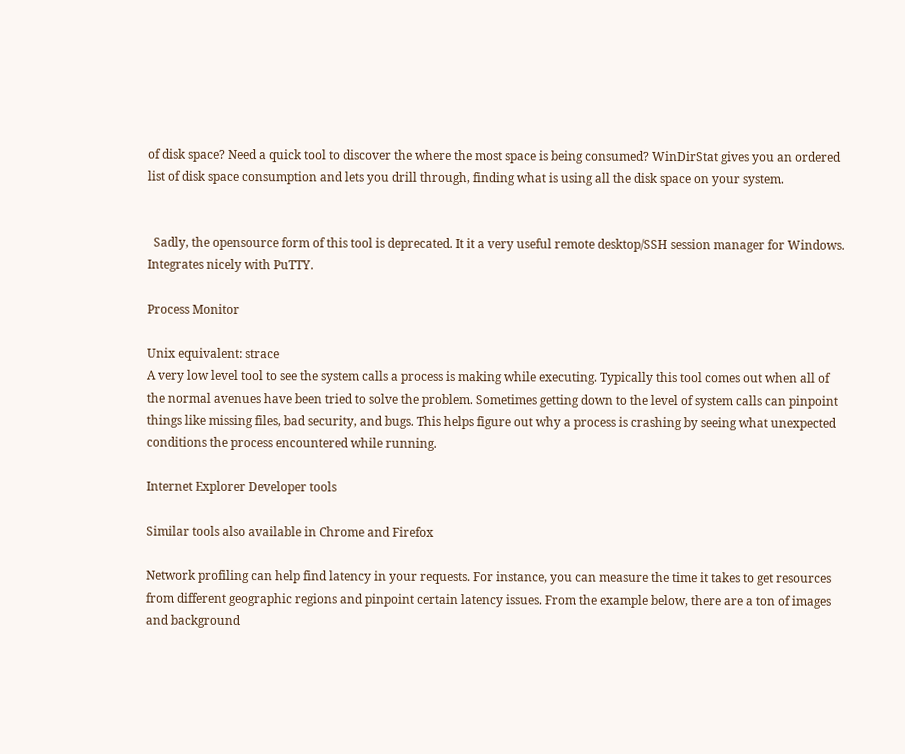of disk space? Need a quick tool to discover the where the most space is being consumed? WinDirStat gives you an ordered list of disk space consumption and lets you drill through, finding what is using all the disk space on your system.


  Sadly, the opensource form of this tool is deprecated. It it a very useful remote desktop/SSH session manager for Windows. Integrates nicely with PuTTY.

Process Monitor

Unix equivalent: strace
A very low level tool to see the system calls a process is making while executing. Typically this tool comes out when all of the normal avenues have been tried to solve the problem. Sometimes getting down to the level of system calls can pinpoint things like missing files, bad security, and bugs. This helps figure out why a process is crashing by seeing what unexpected conditions the process encountered while running.

Internet Explorer Developer tools

Similar tools also available in Chrome and Firefox

Network profiling can help find latency in your requests. For instance, you can measure the time it takes to get resources from different geographic regions and pinpoint certain latency issues. From the example below, there are a ton of images and background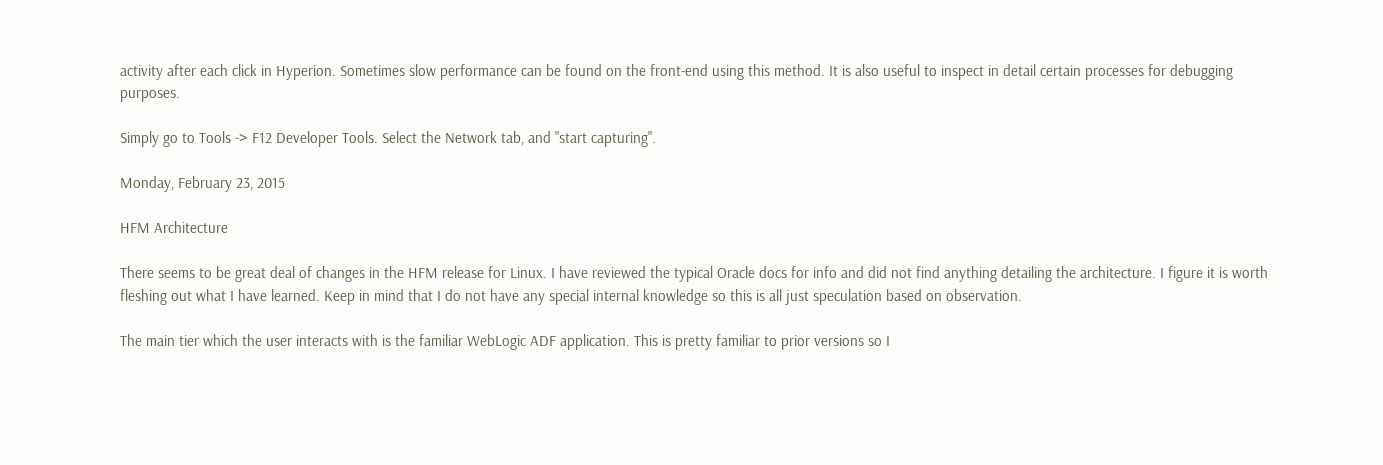activity after each click in Hyperion. Sometimes slow performance can be found on the front-end using this method. It is also useful to inspect in detail certain processes for debugging purposes.

Simply go to Tools -> F12 Developer Tools. Select the Network tab, and "start capturing".

Monday, February 23, 2015

HFM Architecture

There seems to be great deal of changes in the HFM release for Linux. I have reviewed the typical Oracle docs for info and did not find anything detailing the architecture. I figure it is worth fleshing out what I have learned. Keep in mind that I do not have any special internal knowledge so this is all just speculation based on observation.

The main tier which the user interacts with is the familiar WebLogic ADF application. This is pretty familiar to prior versions so I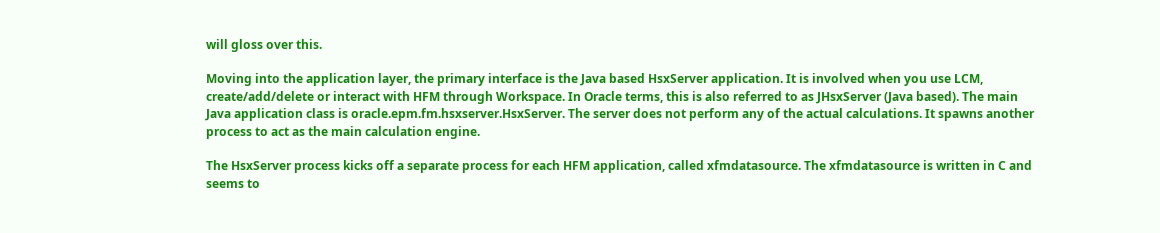will gloss over this.

Moving into the application layer, the primary interface is the Java based HsxServer application. It is involved when you use LCM, create/add/delete or interact with HFM through Workspace. In Oracle terms, this is also referred to as JHsxServer (Java based). The main Java application class is oracle.epm.fm.hsxserver.HsxServer. The server does not perform any of the actual calculations. It spawns another process to act as the main calculation engine.

The HsxServer process kicks off a separate process for each HFM application, called xfmdatasource. The xfmdatasource is written in C and seems to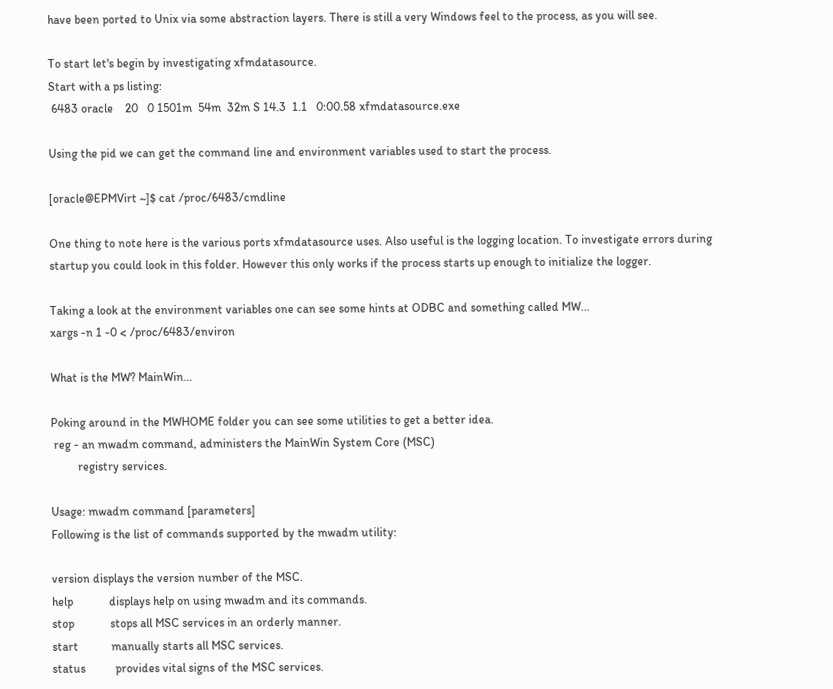have been ported to Unix via some abstraction layers. There is still a very Windows feel to the process, as you will see.

To start let's begin by investigating xfmdatasource.
Start with a ps listing:
 6483 oracle    20   0 1501m  54m  32m S 14.3  1.1   0:00.58 xfmdatasource.exe

Using the pid we can get the command line and environment variables used to start the process.

[oracle@EPMVirt ~]$ cat /proc/6483/cmdline

One thing to note here is the various ports xfmdatasource uses. Also useful is the logging location. To investigate errors during startup you could look in this folder. However this only works if the process starts up enough to initialize the logger.

Taking a look at the environment variables one can see some hints at ODBC and something called MW...
xargs -n 1 -0 < /proc/6483/environ

What is the MW? MainWin...

Poking around in the MWHOME folder you can see some utilities to get a better idea.
 reg - an mwadm command, administers the MainWin System Core (MSC)
         registry services.

Usage: mwadm command [parameters]
Following is the list of commands supported by the mwadm utility:

version displays the version number of the MSC.
help            displays help on using mwadm and its commands.
stop            stops all MSC services in an orderly manner.
start           manually starts all MSC services.
status          provides vital signs of the MSC services.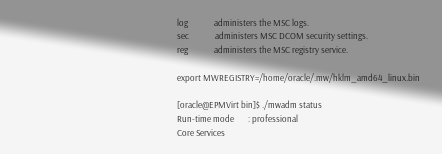log             administers the MSC logs.
sec             administers MSC DCOM security settings.
reg             administers the MSC registry service.

export MWREGISTRY=/home/oracle/.mw/hklm_amd64_linux.bin

[oracle@EPMVirt bin]$ ./mwadm status
Run-time mode       : professional
Core Services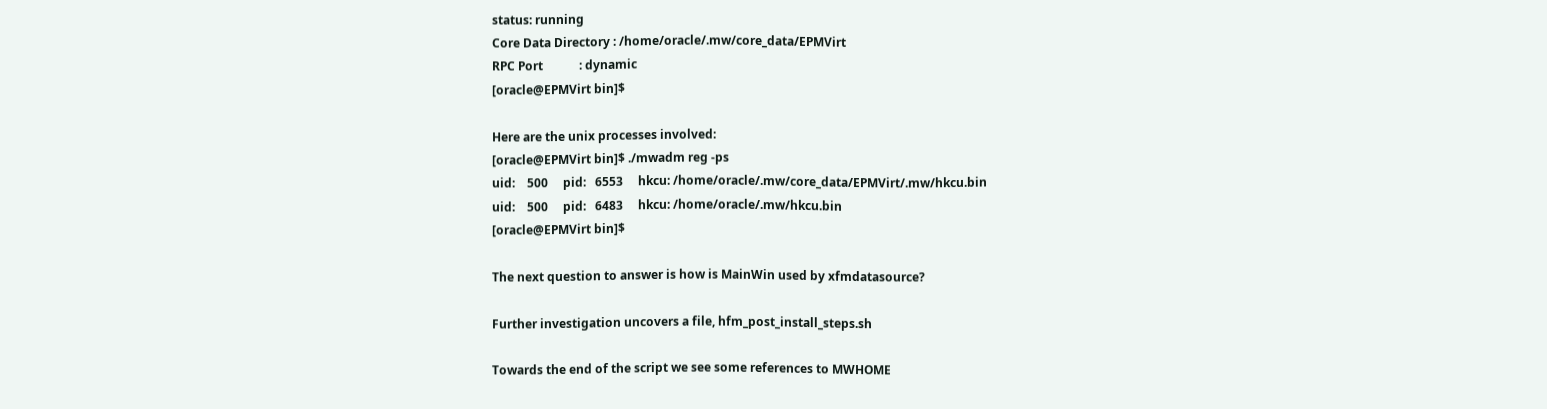status: running
Core Data Directory : /home/oracle/.mw/core_data/EPMVirt
RPC Port            : dynamic
[oracle@EPMVirt bin]$

Here are the unix processes involved:
[oracle@EPMVirt bin]$ ./mwadm reg -ps
uid:    500     pid:   6553     hkcu: /home/oracle/.mw/core_data/EPMVirt/.mw/hkcu.bin
uid:    500     pid:   6483     hkcu: /home/oracle/.mw/hkcu.bin
[oracle@EPMVirt bin]$

The next question to answer is how is MainWin used by xfmdatasource?

Further investigation uncovers a file, hfm_post_install_steps.sh

Towards the end of the script we see some references to MWHOME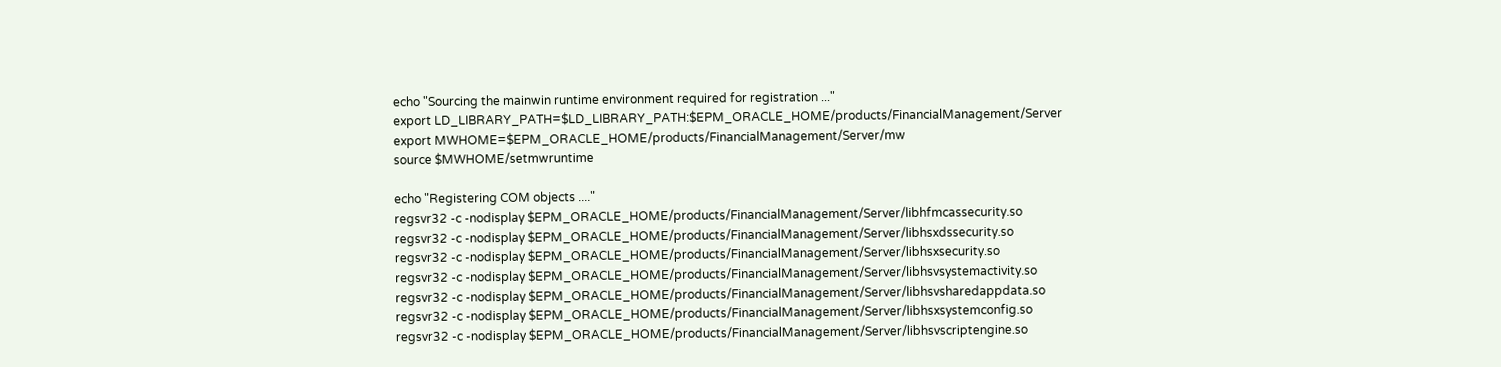echo "Sourcing the mainwin runtime environment required for registration ..."
export LD_LIBRARY_PATH=$LD_LIBRARY_PATH:$EPM_ORACLE_HOME/products/FinancialManagement/Server
export MWHOME=$EPM_ORACLE_HOME/products/FinancialManagement/Server/mw
source $MWHOME/setmwruntime

echo "Registering COM objects ...."
regsvr32 -c -nodisplay $EPM_ORACLE_HOME/products/FinancialManagement/Server/libhfmcassecurity.so
regsvr32 -c -nodisplay $EPM_ORACLE_HOME/products/FinancialManagement/Server/libhsxdssecurity.so
regsvr32 -c -nodisplay $EPM_ORACLE_HOME/products/FinancialManagement/Server/libhsxsecurity.so
regsvr32 -c -nodisplay $EPM_ORACLE_HOME/products/FinancialManagement/Server/libhsvsystemactivity.so
regsvr32 -c -nodisplay $EPM_ORACLE_HOME/products/FinancialManagement/Server/libhsvsharedappdata.so
regsvr32 -c -nodisplay $EPM_ORACLE_HOME/products/FinancialManagement/Server/libhsxsystemconfig.so
regsvr32 -c -nodisplay $EPM_ORACLE_HOME/products/FinancialManagement/Server/libhsvscriptengine.so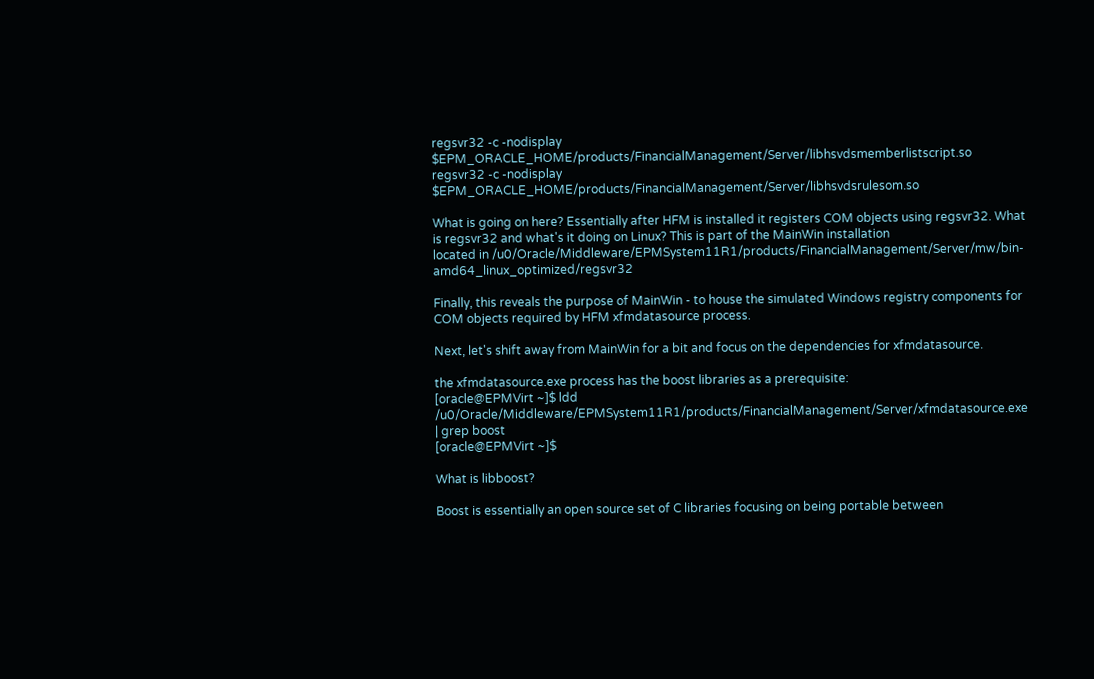regsvr32 -c -nodisplay $EPM_ORACLE_HOME/products/FinancialManagement/Server/libhsvdsmemberlistscript.so
regsvr32 -c -nodisplay $EPM_ORACLE_HOME/products/FinancialManagement/Server/libhsvdsrulesom.so

What is going on here? Essentially after HFM is installed it registers COM objects using regsvr32. What is regsvr32 and what's it doing on Linux? This is part of the MainWin installation
located in /u0/Oracle/Middleware/EPMSystem11R1/products/FinancialManagement/Server/mw/bin-amd64_linux_optimized/regsvr32

Finally, this reveals the purpose of MainWin - to house the simulated Windows registry components for COM objects required by HFM xfmdatasource process.

Next, let's shift away from MainWin for a bit and focus on the dependencies for xfmdatasource.

the xfmdatasource.exe process has the boost libraries as a prerequisite:
[oracle@EPMVirt ~]$ ldd /u0/Oracle/Middleware/EPMSystem11R1/products/FinancialManagement/Server/xfmdatasource.exe | grep boost
[oracle@EPMVirt ~]$

What is libboost?

Boost is essentially an open source set of C libraries focusing on being portable between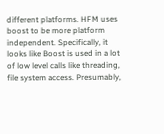different platforms. HFM uses boost to be more platform independent. Specifically, it looks like Boost is used in a lot of low level calls like threading, file system access. Presumably,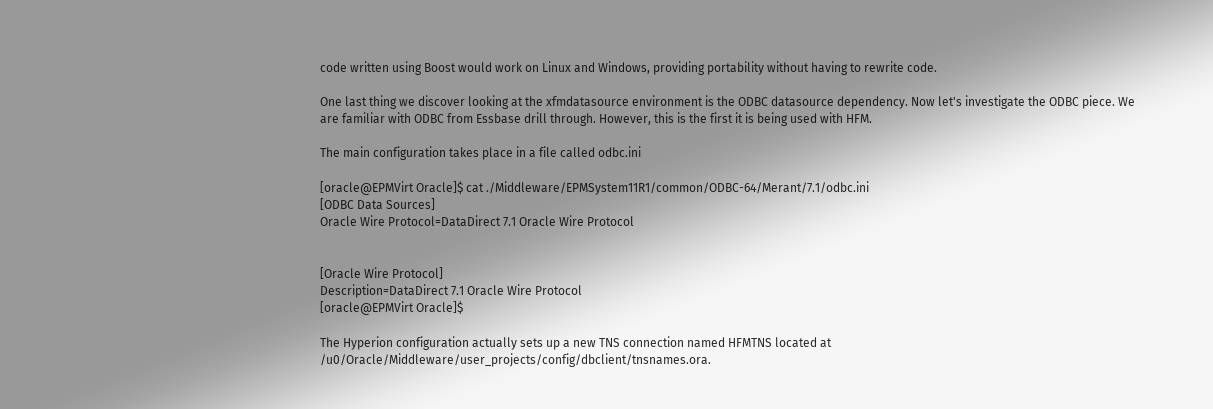code written using Boost would work on Linux and Windows, providing portability without having to rewrite code.

One last thing we discover looking at the xfmdatasource environment is the ODBC datasource dependency. Now let's investigate the ODBC piece. We are familiar with ODBC from Essbase drill through. However, this is the first it is being used with HFM.

The main configuration takes place in a file called odbc.ini

[oracle@EPMVirt Oracle]$ cat ./Middleware/EPMSystem11R1/common/ODBC-64/Merant/7.1/odbc.ini
[ODBC Data Sources]
Oracle Wire Protocol=DataDirect 7.1 Oracle Wire Protocol


[Oracle Wire Protocol]
Description=DataDirect 7.1 Oracle Wire Protocol
[oracle@EPMVirt Oracle]$

The Hyperion configuration actually sets up a new TNS connection named HFMTNS located at /u0/Oracle/Middleware/user_projects/config/dbclient/tnsnames.ora.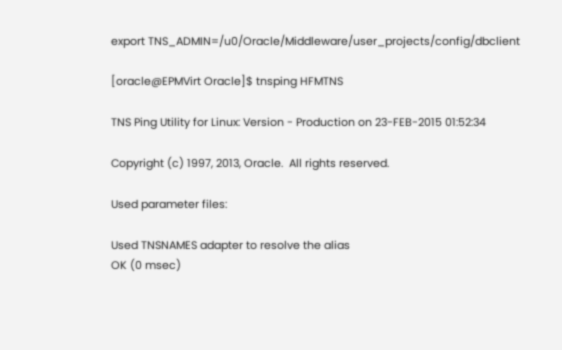export TNS_ADMIN=/u0/Oracle/Middleware/user_projects/config/dbclient

[oracle@EPMVirt Oracle]$ tnsping HFMTNS

TNS Ping Utility for Linux: Version - Production on 23-FEB-2015 01:52:34

Copyright (c) 1997, 2013, Oracle.  All rights reserved.

Used parameter files:

Used TNSNAMES adapter to resolve the alias
OK (0 msec)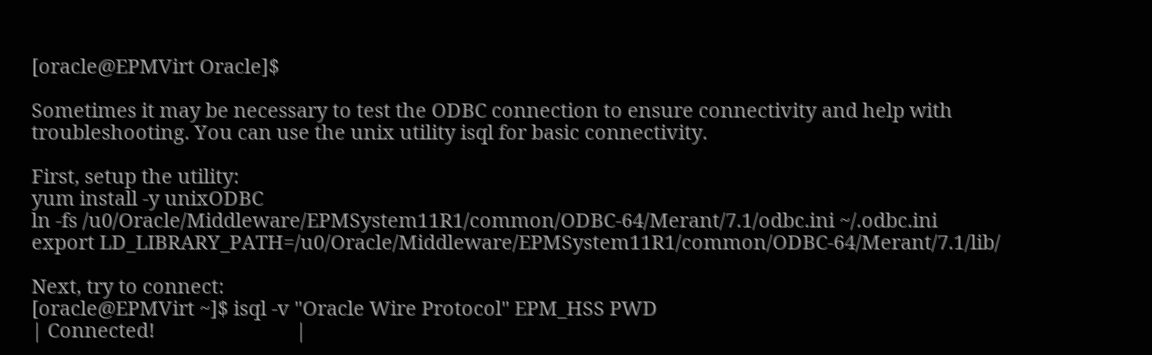[oracle@EPMVirt Oracle]$

Sometimes it may be necessary to test the ODBC connection to ensure connectivity and help with troubleshooting. You can use the unix utility isql for basic connectivity.

First, setup the utility:
yum install -y unixODBC
ln -fs /u0/Oracle/Middleware/EPMSystem11R1/common/ODBC-64/Merant/7.1/odbc.ini ~/.odbc.ini
export LD_LIBRARY_PATH=/u0/Oracle/Middleware/EPMSystem11R1/common/ODBC-64/Merant/7.1/lib/

Next, try to connect:
[oracle@EPMVirt ~]$ isql -v "Oracle Wire Protocol" EPM_HSS PWD
| Connected!                            |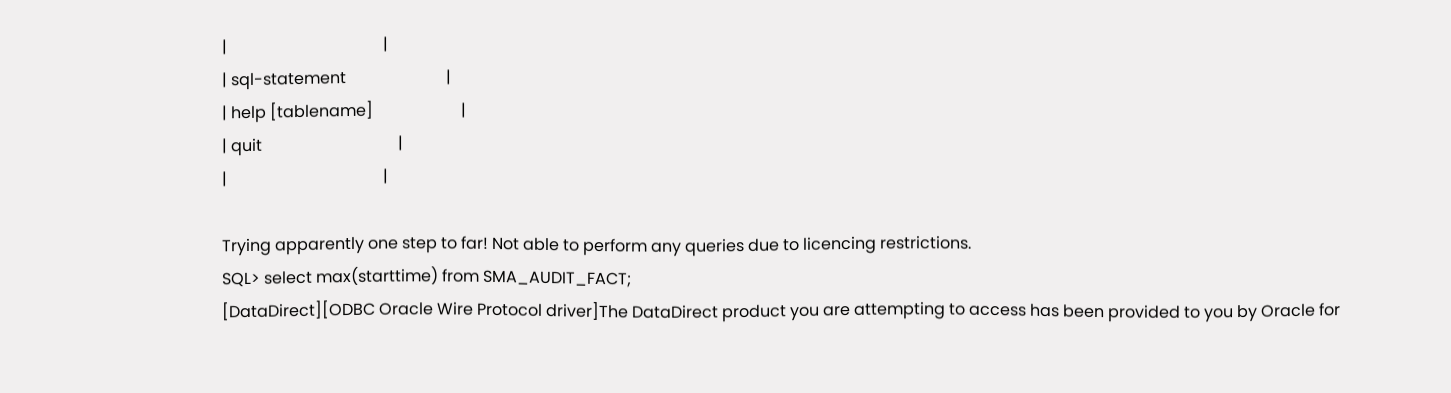|                                       |
| sql-statement                         |
| help [tablename]                      |
| quit                                  |
|                                       |

Trying apparently one step to far! Not able to perform any queries due to licencing restrictions.
SQL> select max(starttime) from SMA_AUDIT_FACT;
[DataDirect][ODBC Oracle Wire Protocol driver]The DataDirect product you are attempting to access has been provided to you by Oracle for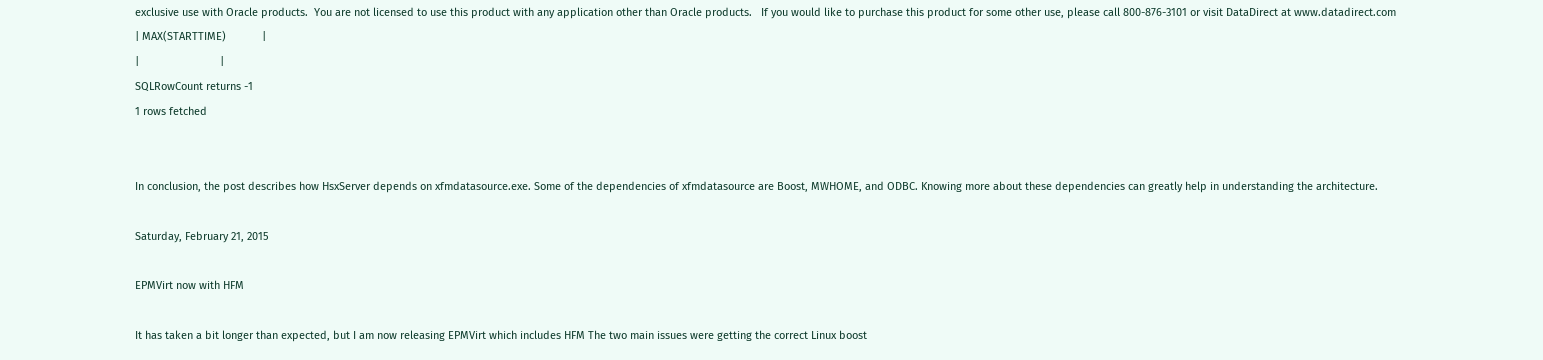exclusive use with Oracle products.  You are not licensed to use this product with any application other than Oracle products.   If you would like to purchase this product for some other use, please call 800-876-3101 or visit DataDirect at www.datadirect.com
| MAX(STARTTIME)            |
|                           |
SQLRowCount returns -1
1 rows fetched


In conclusion, the post describes how HsxServer depends on xfmdatasource.exe. Some of the dependencies of xfmdatasource are Boost, MWHOME, and ODBC. Knowing more about these dependencies can greatly help in understanding the architecture.

Saturday, February 21, 2015

EPMVirt now with HFM

It has taken a bit longer than expected, but I am now releasing EPMVirt which includes HFM The two main issues were getting the correct Linux boost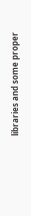libraries and some proper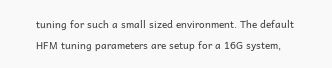tuning for such a small sized environment. The default HFM tuning parameters are setup for a 16G system,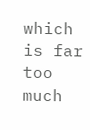which is far too much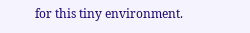for this tiny environment.